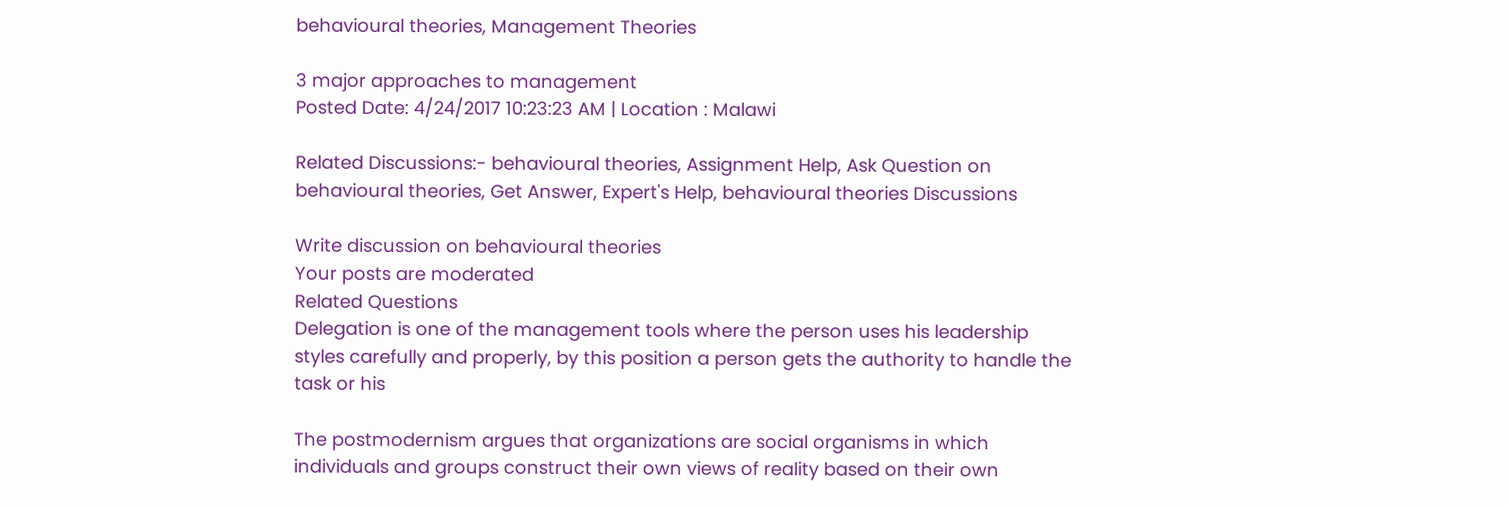behavioural theories, Management Theories

3 major approaches to management
Posted Date: 4/24/2017 10:23:23 AM | Location : Malawi

Related Discussions:- behavioural theories, Assignment Help, Ask Question on behavioural theories, Get Answer, Expert's Help, behavioural theories Discussions

Write discussion on behavioural theories
Your posts are moderated
Related Questions
Delegation is one of the management tools where the person uses his leadership styles carefully and properly, by this position a person gets the authority to handle the task or his

The postmodernism argues that organizations are social organisms in which individuals and groups construct their own views of reality based on their own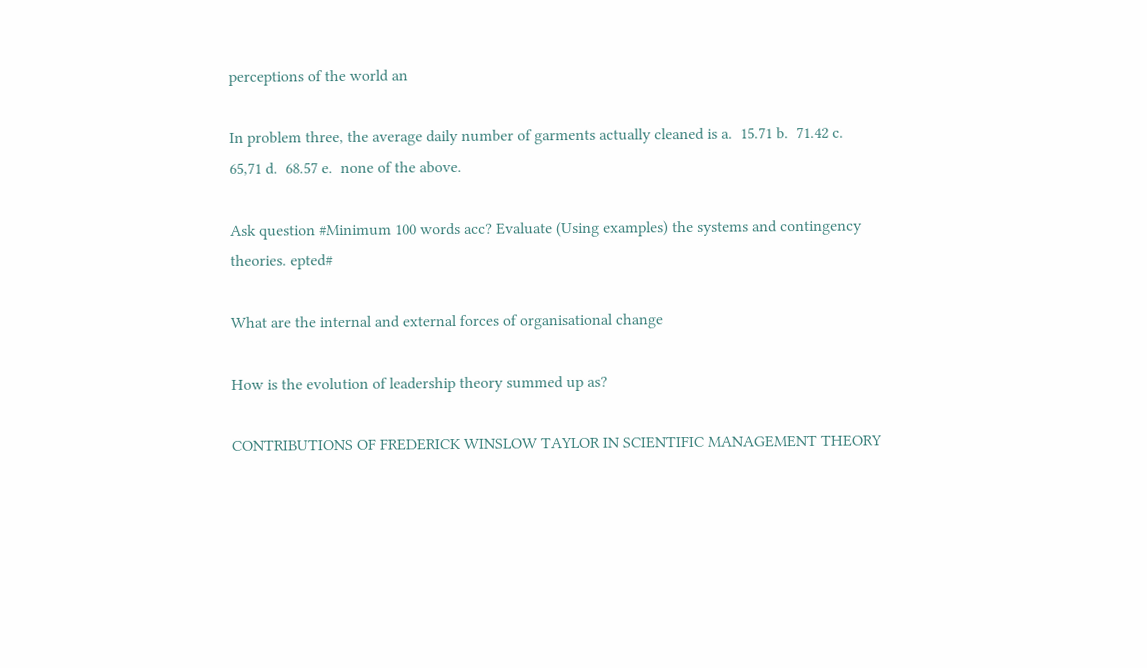perceptions of the world an

In problem three, the average daily number of garments actually cleaned is a.  15.71 b.  71.42 c.  65,71 d.  68.57 e.  none of the above.

Ask question #Minimum 100 words acc? Evaluate (Using examples) the systems and contingency theories. epted#

What are the internal and external forces of organisational change

How is the evolution of leadership theory summed up as?

CONTRIBUTIONS OF FREDERICK WINSLOW TAYLOR IN SCIENTIFIC MANAGEMENT THEORY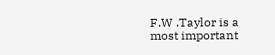F.W .Taylor is a most important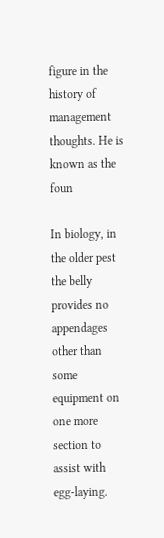figure in the history of management thoughts. He is known as the foun

In biology, in the older pest the belly provides no appendages other than some equipment on one more section to assist with egg-laying.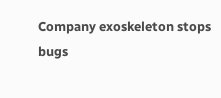Company exoskeleton stops bugs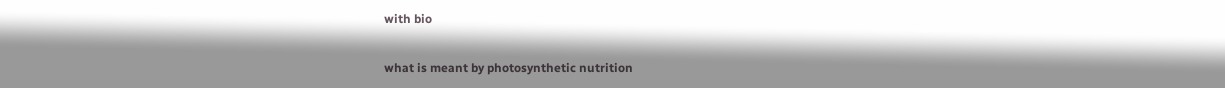with bio

what is meant by photosynthetic nutrition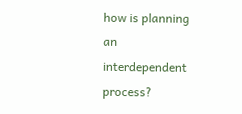how is planning an interdependent process?